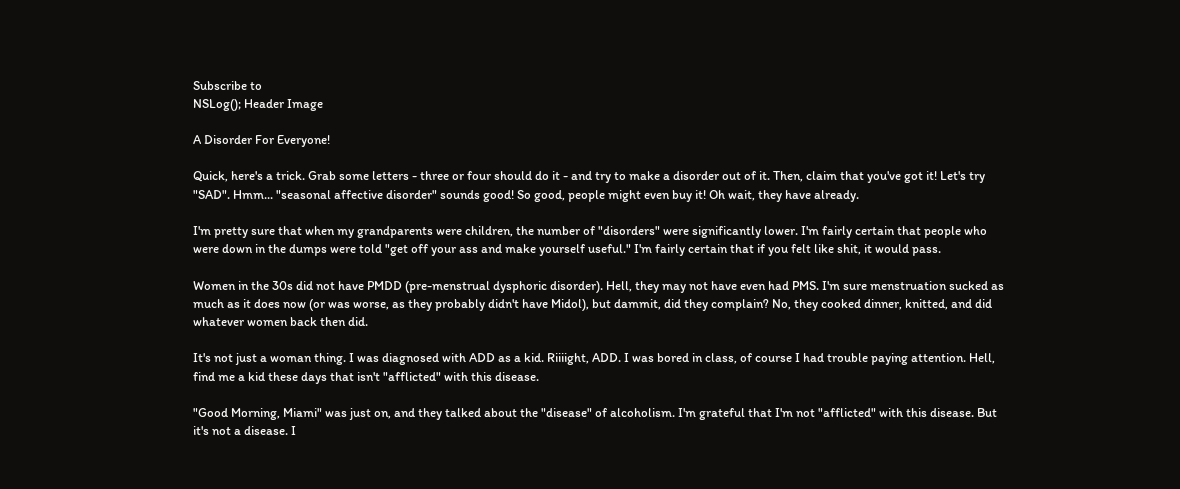Subscribe to
NSLog(); Header Image

A Disorder For Everyone!

Quick, here's a trick. Grab some letters - three or four should do it - and try to make a disorder out of it. Then, claim that you've got it! Let's try "SAD". Hmm... "seasonal affective disorder" sounds good! So good, people might even buy it! Oh wait, they have already.

I'm pretty sure that when my grandparents were children, the number of "disorders" were significantly lower. I'm fairly certain that people who were down in the dumps were told "get off your ass and make yourself useful." I'm fairly certain that if you felt like shit, it would pass.

Women in the 30s did not have PMDD (pre-menstrual dysphoric disorder). Hell, they may not have even had PMS. I'm sure menstruation sucked as much as it does now (or was worse, as they probably didn't have Midol), but dammit, did they complain? No, they cooked dinner, knitted, and did whatever women back then did.

It's not just a woman thing. I was diagnosed with ADD as a kid. Riiiight, ADD. I was bored in class, of course I had trouble paying attention. Hell, find me a kid these days that isn't "afflicted" with this disease.

"Good Morning, Miami" was just on, and they talked about the "disease" of alcoholism. I'm grateful that I'm not "afflicted" with this disease. But it's not a disease. I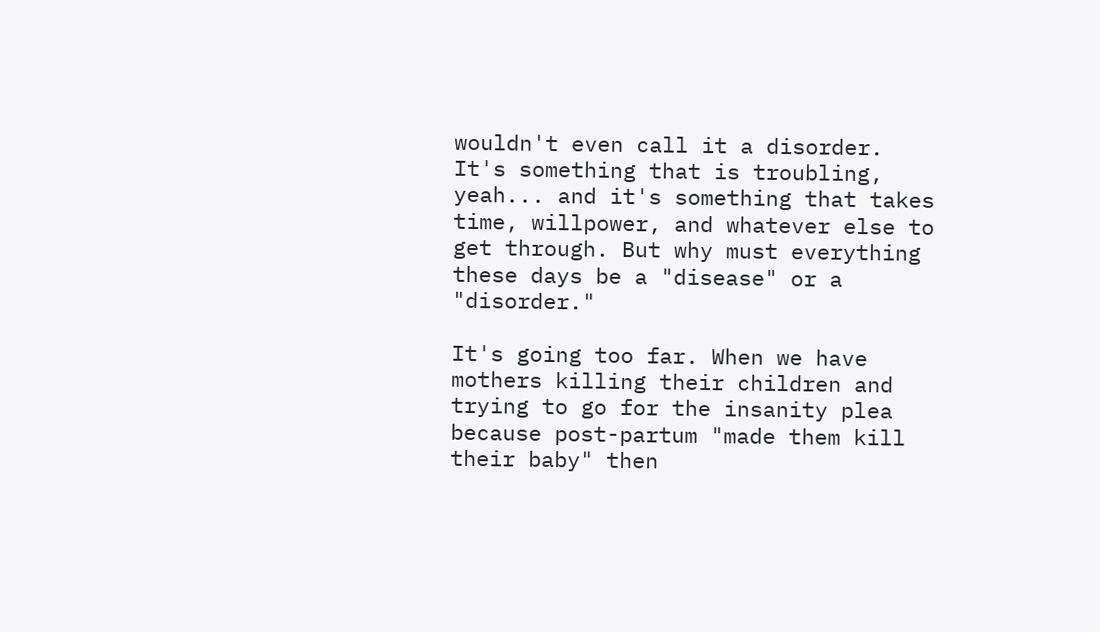wouldn't even call it a disorder. It's something that is troubling, yeah... and it's something that takes time, willpower, and whatever else to get through. But why must everything these days be a "disease" or a "disorder."

It's going too far. When we have mothers killing their children and trying to go for the insanity plea because post-partum "made them kill their baby" then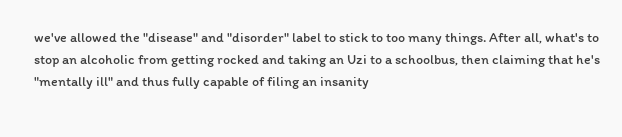we've allowed the "disease" and "disorder" label to stick to too many things. After all, what's to stop an alcoholic from getting rocked and taking an Uzi to a schoolbus, then claiming that he's "mentally ill" and thus fully capable of filing an insanity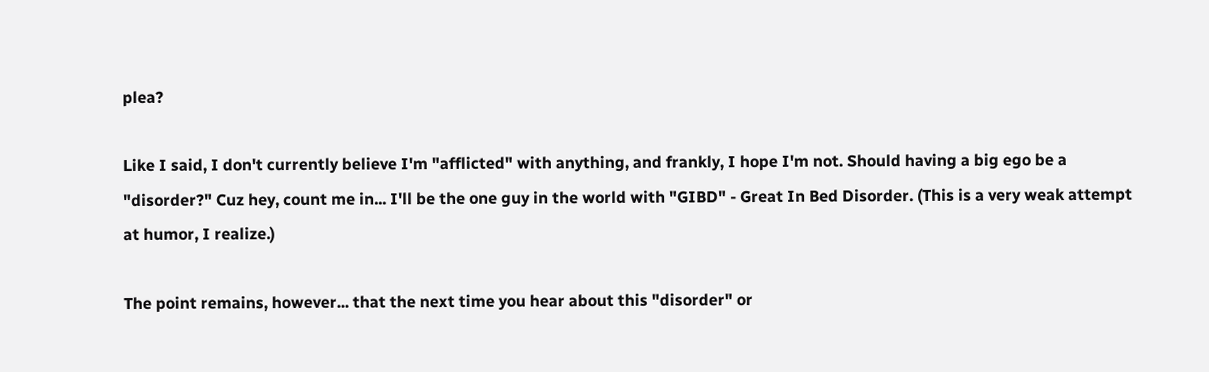plea?

Like I said, I don't currently believe I'm "afflicted" with anything, and frankly, I hope I'm not. Should having a big ego be a "disorder?" Cuz hey, count me in... I'll be the one guy in the world with "GIBD" - Great In Bed Disorder. (This is a very weak attempt at humor, I realize.)

The point remains, however... that the next time you hear about this "disorder" or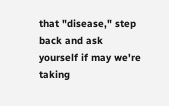that "disease," step back and ask yourself if may we're taking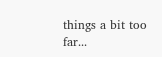things a bit too far...